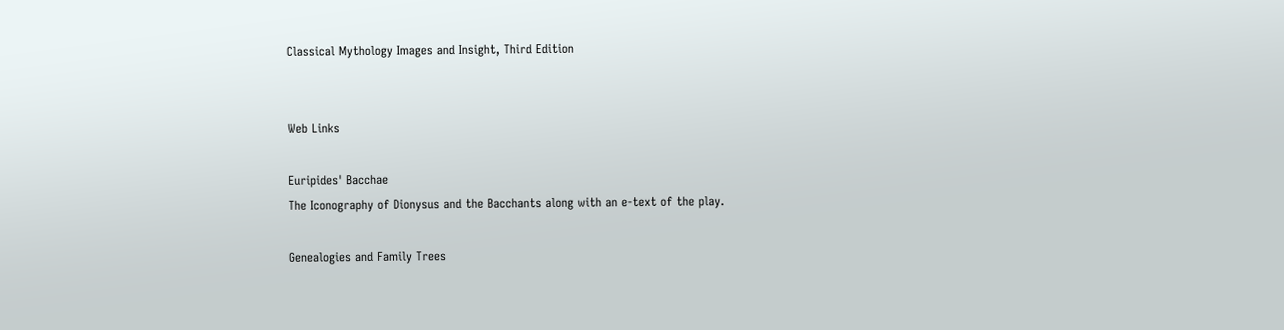Classical Mythology Images and Insight, Third Edition


Web Links

Euripides' Bacchae
The Iconography of Dionysus and the Bacchants along with an e-text of the play.

Genealogies and Family Trees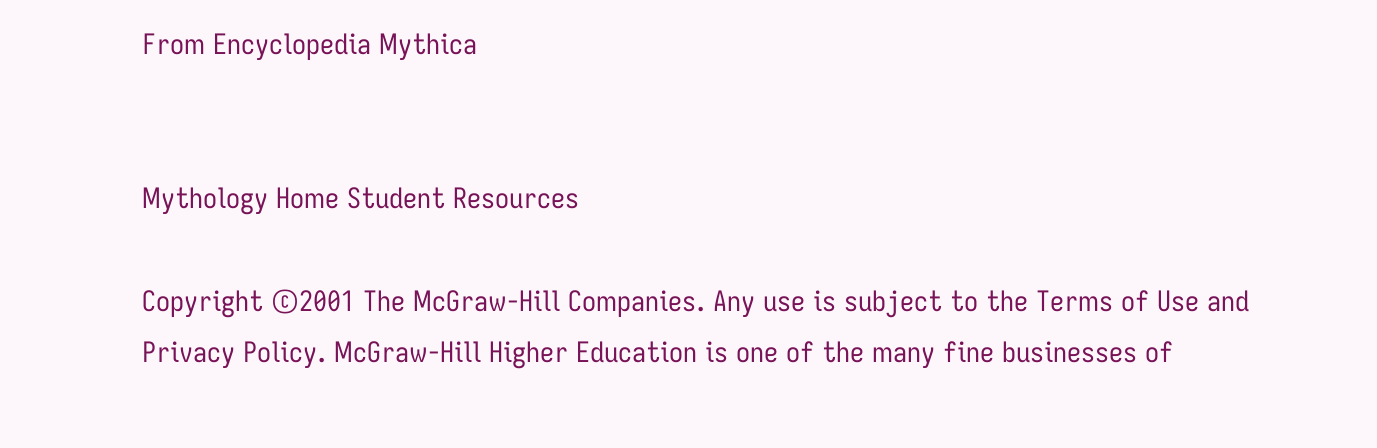From Encyclopedia Mythica


Mythology Home Student Resources

Copyright ©2001 The McGraw-Hill Companies. Any use is subject to the Terms of Use and Privacy Policy. McGraw-Hill Higher Education is one of the many fine businesses of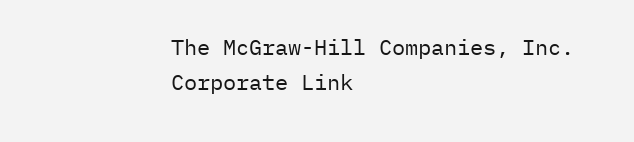The McGraw-Hill Companies, Inc.
Corporate Link